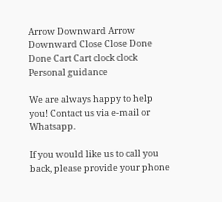Arrow Downward Arrow Downward Close Close Done Done Cart Cart clock clock
Personal guidance

We are always happy to help you! Contact us via e-mail or Whatsapp.

If you would like us to call you back, please provide your phone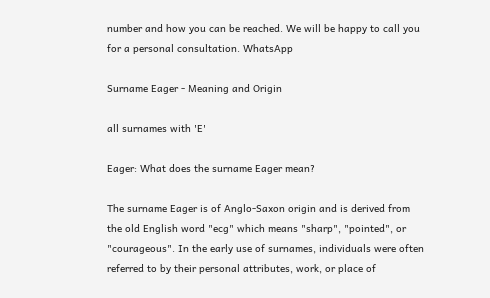number and how you can be reached. We will be happy to call you for a personal consultation. WhatsApp

Surname Eager - Meaning and Origin

all surnames with 'E'

Eager: What does the surname Eager mean?

The surname Eager is of Anglo-Saxon origin and is derived from the old English word "ecg" which means "sharp", "pointed", or "courageous". In the early use of surnames, individuals were often referred to by their personal attributes, work, or place of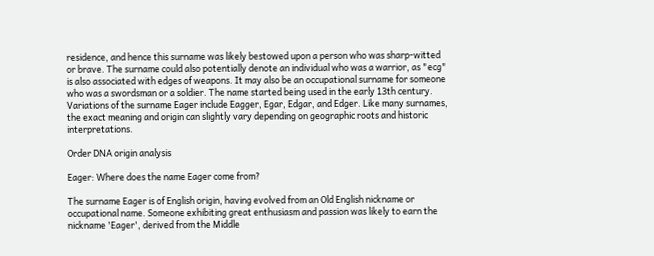residence, and hence this surname was likely bestowed upon a person who was sharp-witted or brave. The surname could also potentially denote an individual who was a warrior, as "ecg" is also associated with edges of weapons. It may also be an occupational surname for someone who was a swordsman or a soldier. The name started being used in the early 13th century. Variations of the surname Eager include Eagger, Egar, Edgar, and Edger. Like many surnames, the exact meaning and origin can slightly vary depending on geographic roots and historic interpretations.

Order DNA origin analysis

Eager: Where does the name Eager come from?

The surname Eager is of English origin, having evolved from an Old English nickname or occupational name. Someone exhibiting great enthusiasm and passion was likely to earn the nickname 'Eager', derived from the Middle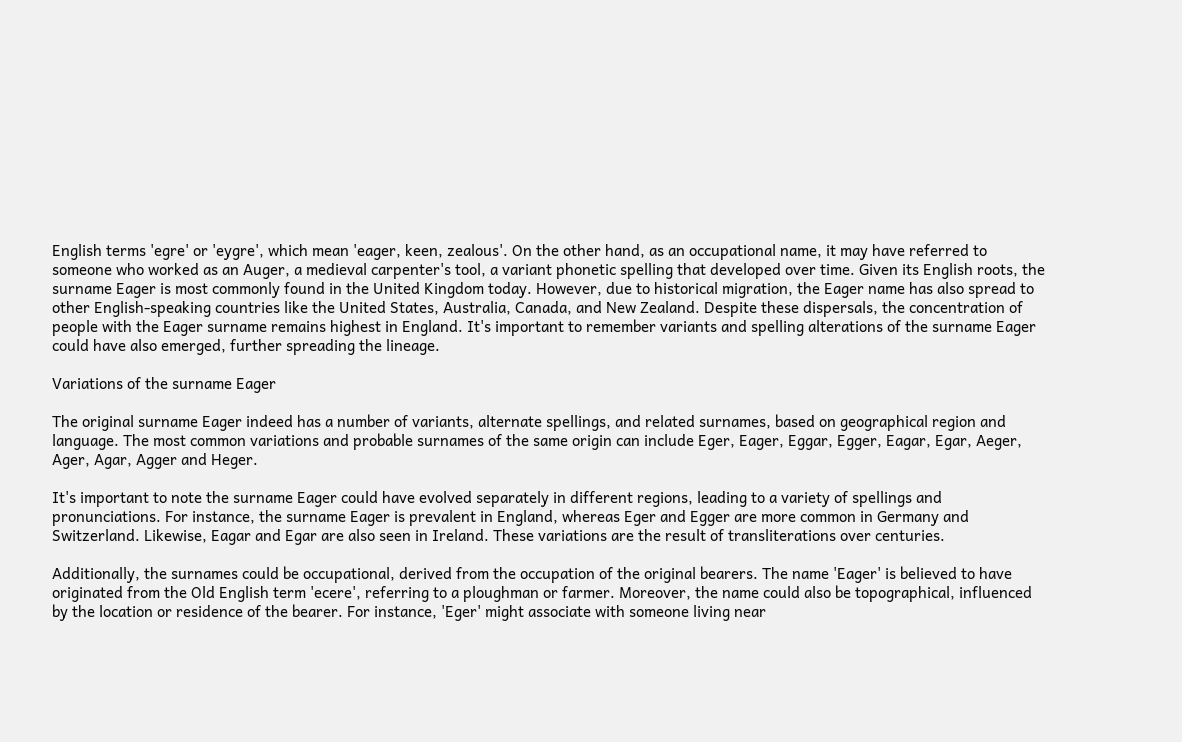English terms 'egre' or 'eygre', which mean 'eager, keen, zealous'. On the other hand, as an occupational name, it may have referred to someone who worked as an Auger, a medieval carpenter's tool, a variant phonetic spelling that developed over time. Given its English roots, the surname Eager is most commonly found in the United Kingdom today. However, due to historical migration, the Eager name has also spread to other English-speaking countries like the United States, Australia, Canada, and New Zealand. Despite these dispersals, the concentration of people with the Eager surname remains highest in England. It's important to remember variants and spelling alterations of the surname Eager could have also emerged, further spreading the lineage.

Variations of the surname Eager

The original surname Eager indeed has a number of variants, alternate spellings, and related surnames, based on geographical region and language. The most common variations and probable surnames of the same origin can include Eger, Eager, Eggar, Egger, Eagar, Egar, Aeger, Ager, Agar, Agger and Heger.

It's important to note the surname Eager could have evolved separately in different regions, leading to a variety of spellings and pronunciations. For instance, the surname Eager is prevalent in England, whereas Eger and Egger are more common in Germany and Switzerland. Likewise, Eagar and Egar are also seen in Ireland. These variations are the result of transliterations over centuries.

Additionally, the surnames could be occupational, derived from the occupation of the original bearers. The name 'Eager' is believed to have originated from the Old English term 'ecere', referring to a ploughman or farmer. Moreover, the name could also be topographical, influenced by the location or residence of the bearer. For instance, 'Eger' might associate with someone living near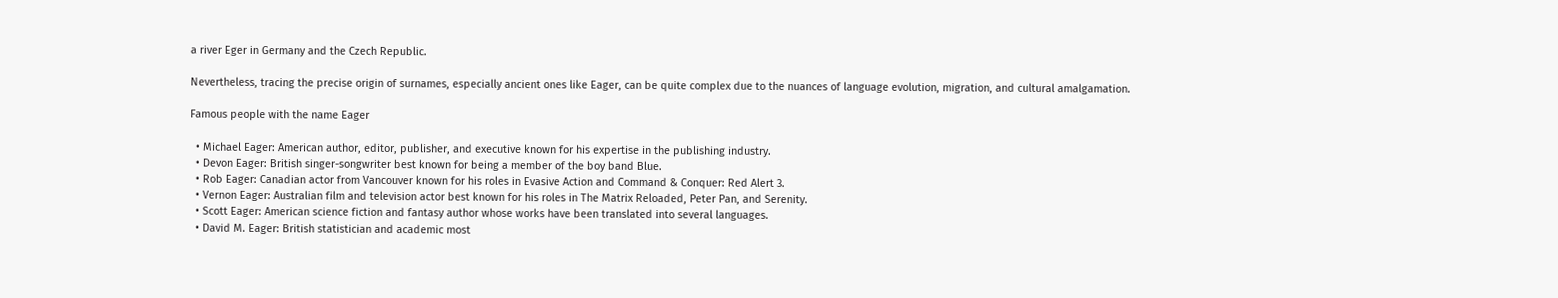a river Eger in Germany and the Czech Republic.

Nevertheless, tracing the precise origin of surnames, especially ancient ones like Eager, can be quite complex due to the nuances of language evolution, migration, and cultural amalgamation.

Famous people with the name Eager

  • Michael Eager: American author, editor, publisher, and executive known for his expertise in the publishing industry.
  • Devon Eager: British singer-songwriter best known for being a member of the boy band Blue.
  • Rob Eager: Canadian actor from Vancouver known for his roles in Evasive Action and Command & Conquer: Red Alert 3.
  • Vernon Eager: Australian film and television actor best known for his roles in The Matrix Reloaded, Peter Pan, and Serenity.
  • Scott Eager: American science fiction and fantasy author whose works have been translated into several languages.
  • David M. Eager: British statistician and academic most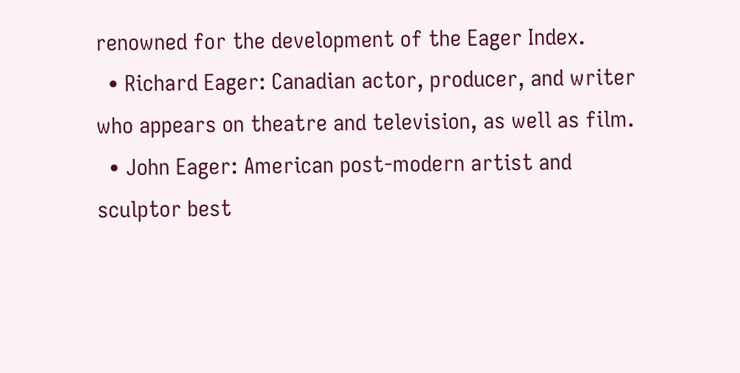renowned for the development of the Eager Index.
  • Richard Eager: Canadian actor, producer, and writer who appears on theatre and television, as well as film.
  • John Eager: American post-modern artist and sculptor best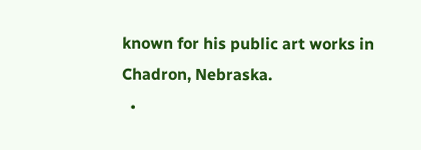known for his public art works in Chadron, Nebraska.
  •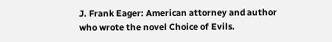J. Frank Eager: American attorney and author who wrote the novel Choice of Evils.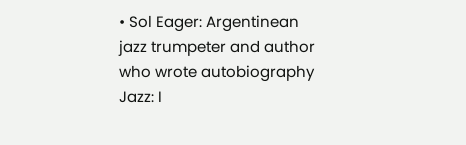• Sol Eager: Argentinean jazz trumpeter and author who wrote autobiography Jazz: I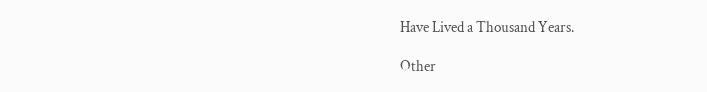Have Lived a Thousand Years.

Other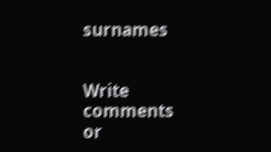surnames


Write comments or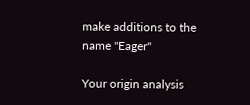make additions to the name "Eager"

Your origin analysis